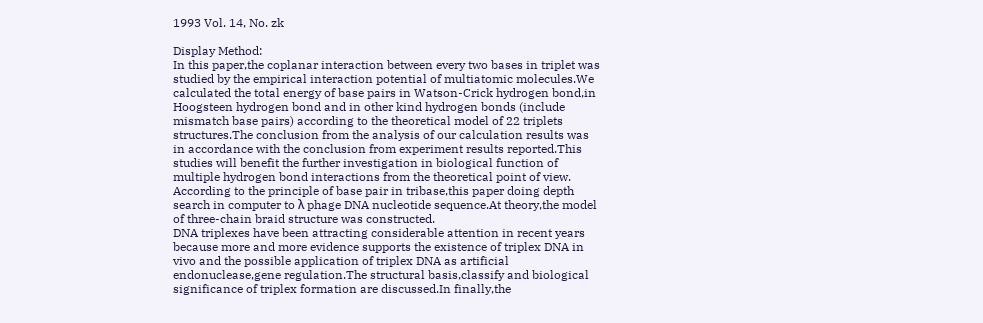1993 Vol. 14, No. zk

Display Method:
In this paper,the coplanar interaction between every two bases in triplet was studied by the empirical interaction potential of multiatomic molecules.We calculated the total energy of base pairs in Watson-Crick hydrogen bond,in Hoogsteen hydrogen bond and in other kind hydrogen bonds (include mismatch base pairs) according to the theoretical model of 22 triplets structures.The conclusion from the analysis of our calculation results was in accordance with the conclusion from experiment results reported.This studies will benefit the further investigation in biological function of multiple hydrogen bond interactions from the theoretical point of view.
According to the principle of base pair in tribase,this paper doing depth search in computer to λ phage DNA nucleotide sequence.At theory,the model of three-chain braid structure was constructed.
DNA triplexes have been attracting considerable attention in recent years because more and more evidence supports the existence of triplex DNA in vivo and the possible application of triplex DNA as artificial endonuclease,gene regulation.The structural basis,classify and biological significance of triplex formation are discussed.In finally,the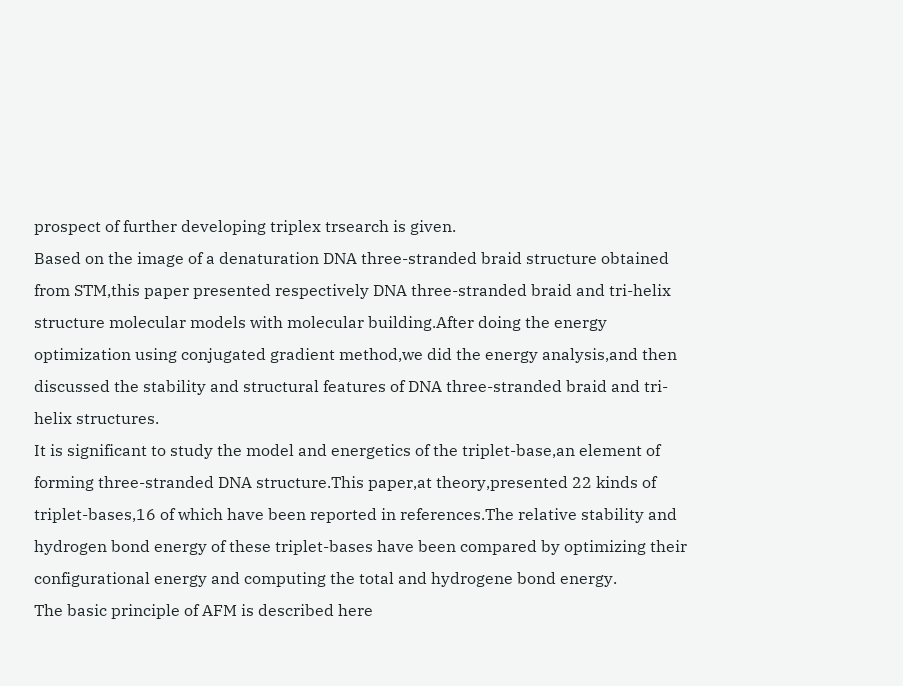prospect of further developing triplex trsearch is given.
Based on the image of a denaturation DNA three-stranded braid structure obtained from STM,this paper presented respectively DNA three-stranded braid and tri-helix structure molecular models with molecular building.After doing the energy optimization using conjugated gradient method,we did the energy analysis,and then discussed the stability and structural features of DNA three-stranded braid and tri-helix structures.
It is significant to study the model and energetics of the triplet-base,an element of forming three-stranded DNA structure.This paper,at theory,presented 22 kinds of triplet-bases,16 of which have been reported in references.The relative stability and hydrogen bond energy of these triplet-bases have been compared by optimizing their configurational energy and computing the total and hydrogene bond energy.
The basic principle of AFM is described here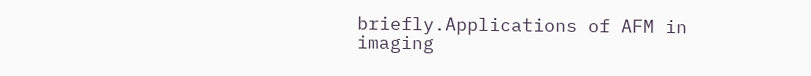briefly.Applications of AFM in imaging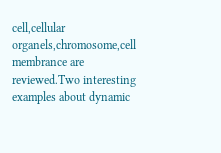cell,cellular organels,chromosome,cell membrance are reviewed.Two interesting examples about dynamic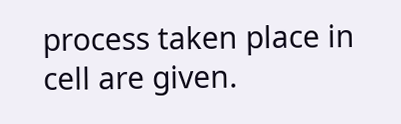process taken place in cell are given.